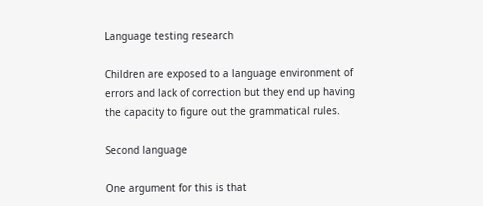Language testing research

Children are exposed to a language environment of errors and lack of correction but they end up having the capacity to figure out the grammatical rules.

Second language

One argument for this is that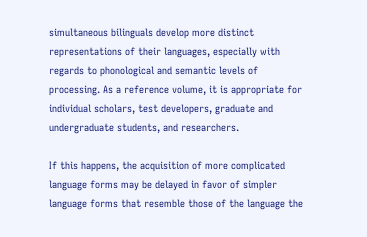simultaneous bilinguals develop more distinct representations of their languages, especially with regards to phonological and semantic levels of processing. As a reference volume, it is appropriate for individual scholars, test developers, graduate and undergraduate students, and researchers.

If this happens, the acquisition of more complicated language forms may be delayed in favor of simpler language forms that resemble those of the language the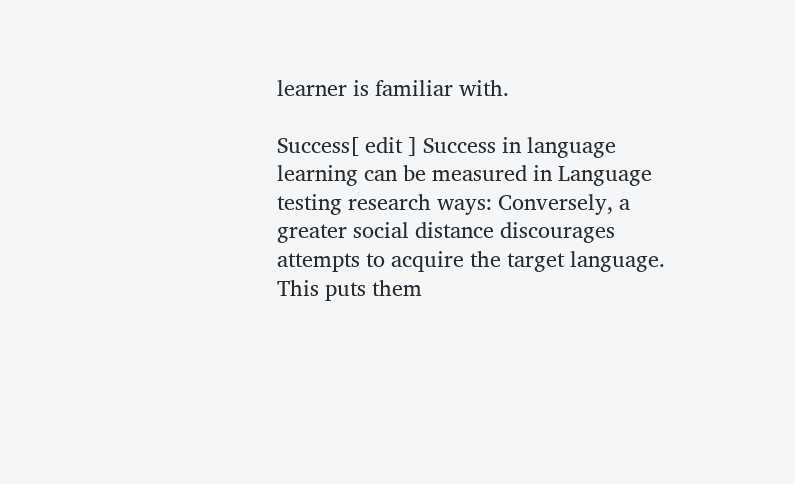learner is familiar with.

Success[ edit ] Success in language learning can be measured in Language testing research ways: Conversely, a greater social distance discourages attempts to acquire the target language. This puts them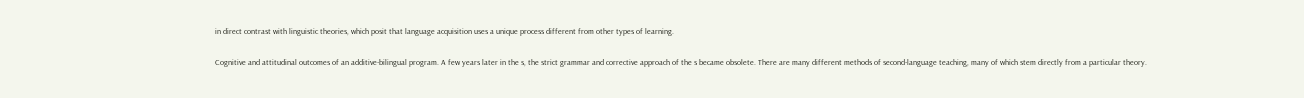in direct contrast with linguistic theories, which posit that language acquisition uses a unique process different from other types of learning.

Cognitive and attitudinal outcomes of an additive-bilingual program. A few years later in the s, the strict grammar and corrective approach of the s became obsolete. There are many different methods of second-language teaching, many of which stem directly from a particular theory.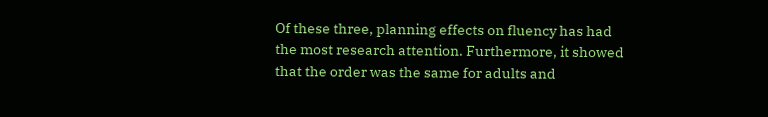Of these three, planning effects on fluency has had the most research attention. Furthermore, it showed that the order was the same for adults and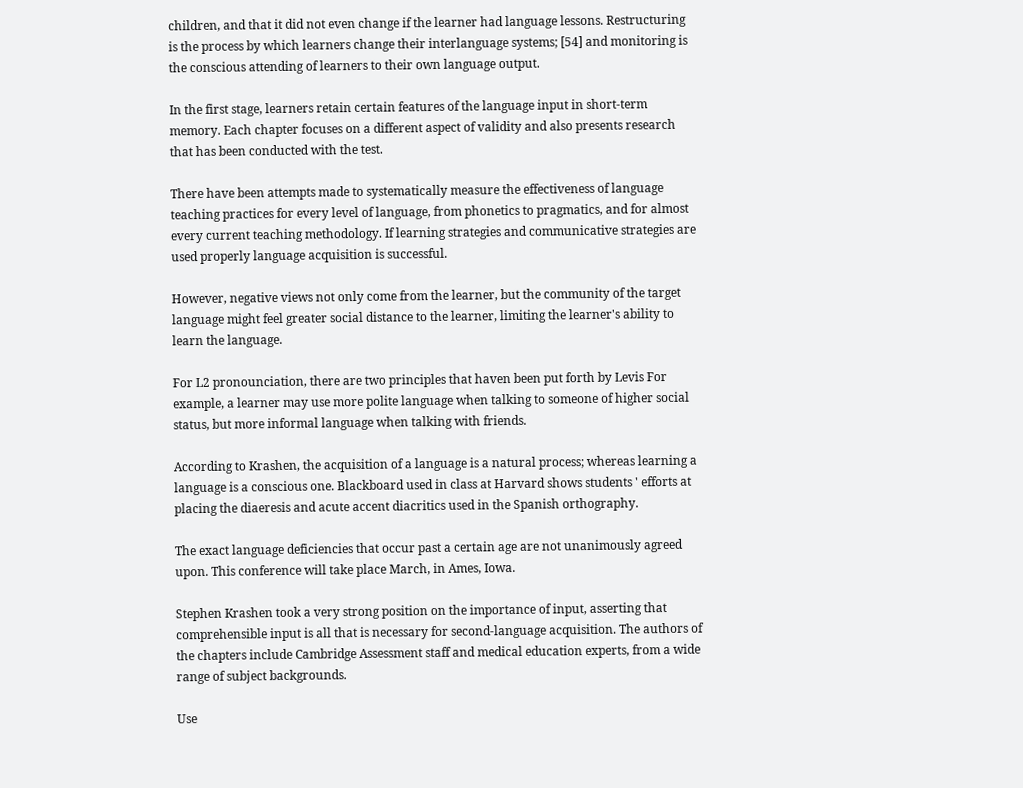children, and that it did not even change if the learner had language lessons. Restructuring is the process by which learners change their interlanguage systems; [54] and monitoring is the conscious attending of learners to their own language output.

In the first stage, learners retain certain features of the language input in short-term memory. Each chapter focuses on a different aspect of validity and also presents research that has been conducted with the test.

There have been attempts made to systematically measure the effectiveness of language teaching practices for every level of language, from phonetics to pragmatics, and for almost every current teaching methodology. If learning strategies and communicative strategies are used properly language acquisition is successful.

However, negative views not only come from the learner, but the community of the target language might feel greater social distance to the learner, limiting the learner's ability to learn the language.

For L2 pronounciation, there are two principles that haven been put forth by Levis For example, a learner may use more polite language when talking to someone of higher social status, but more informal language when talking with friends.

According to Krashen, the acquisition of a language is a natural process; whereas learning a language is a conscious one. Blackboard used in class at Harvard shows students ' efforts at placing the diaeresis and acute accent diacritics used in the Spanish orthography.

The exact language deficiencies that occur past a certain age are not unanimously agreed upon. This conference will take place March, in Ames, Iowa.

Stephen Krashen took a very strong position on the importance of input, asserting that comprehensible input is all that is necessary for second-language acquisition. The authors of the chapters include Cambridge Assessment staff and medical education experts, from a wide range of subject backgrounds.

Use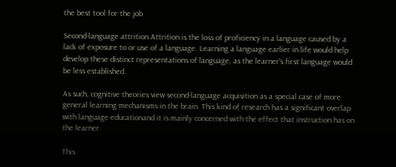the best tool for the job

Second-language attrition Attrition is the loss of proficiency in a language caused by a lack of exposure to or use of a language. Learning a language earlier in life would help develop these distinct representations of language, as the learner's first language would be less established.

As such, cognitive theories view second-language acquisition as a special case of more general learning mechanisms in the brain. This kind of research has a significant overlap with language educationand it is mainly concerned with the effect that instruction has on the learner.

This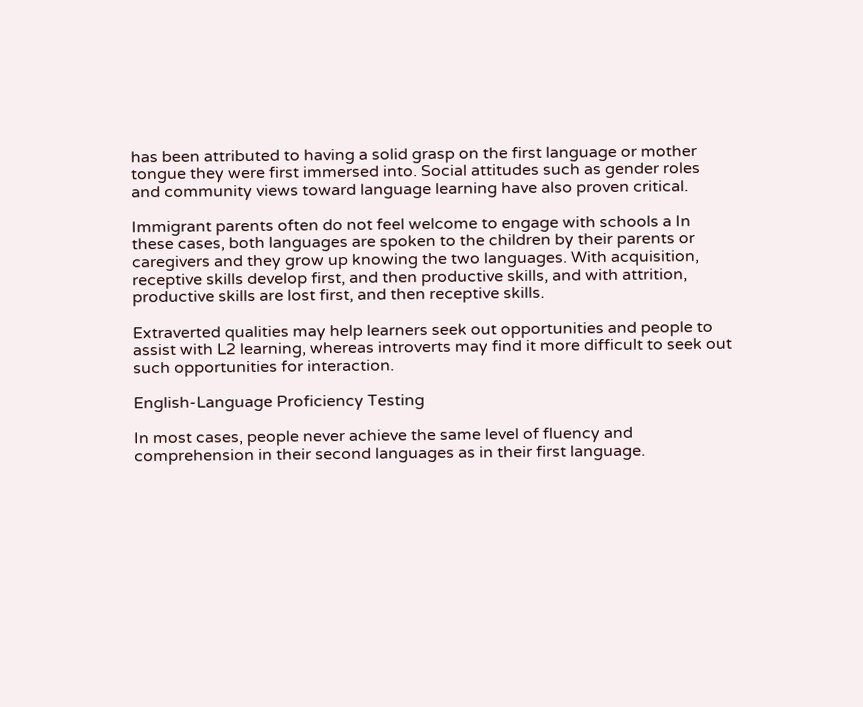has been attributed to having a solid grasp on the first language or mother tongue they were first immersed into. Social attitudes such as gender roles and community views toward language learning have also proven critical.

Immigrant parents often do not feel welcome to engage with schools a In these cases, both languages are spoken to the children by their parents or caregivers and they grow up knowing the two languages. With acquisition, receptive skills develop first, and then productive skills, and with attrition, productive skills are lost first, and then receptive skills.

Extraverted qualities may help learners seek out opportunities and people to assist with L2 learning, whereas introverts may find it more difficult to seek out such opportunities for interaction.

English-Language Proficiency Testing

In most cases, people never achieve the same level of fluency and comprehension in their second languages as in their first language.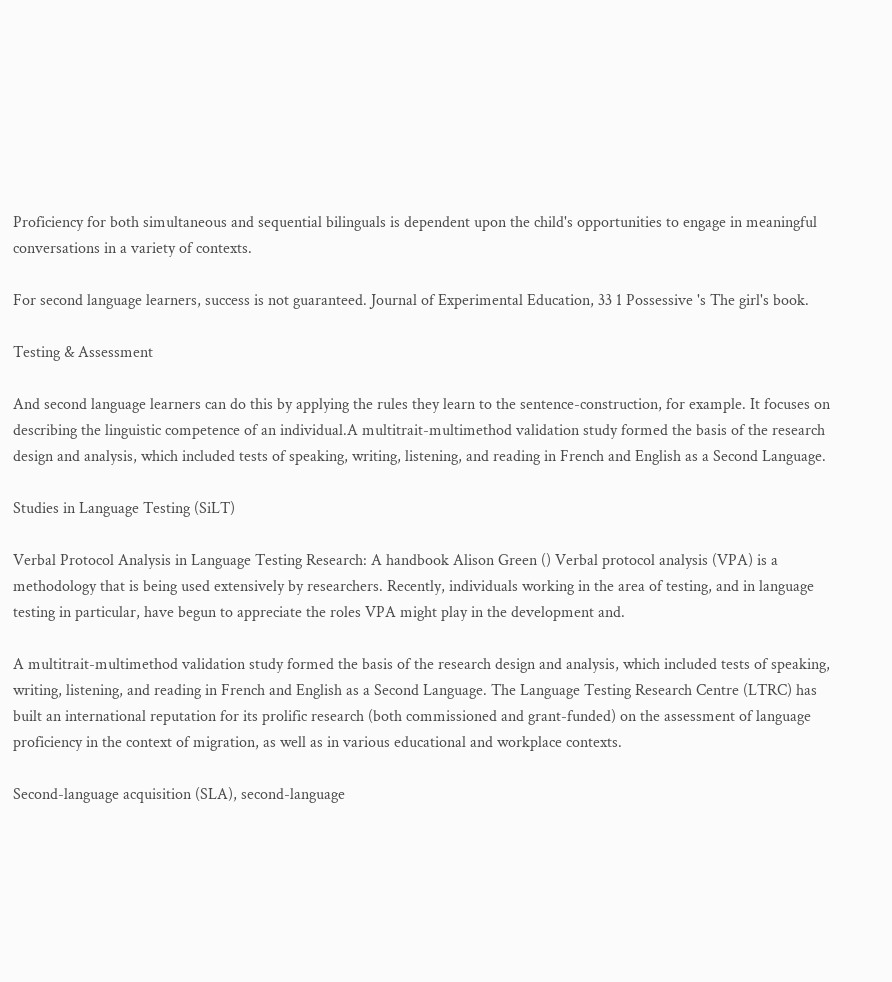Proficiency for both simultaneous and sequential bilinguals is dependent upon the child's opportunities to engage in meaningful conversations in a variety of contexts.

For second language learners, success is not guaranteed. Journal of Experimental Education, 33 1 Possessive 's The girl's book.

Testing & Assessment

And second language learners can do this by applying the rules they learn to the sentence-construction, for example. It focuses on describing the linguistic competence of an individual.A multitrait-multimethod validation study formed the basis of the research design and analysis, which included tests of speaking, writing, listening, and reading in French and English as a Second Language.

Studies in Language Testing (SiLT)

Verbal Protocol Analysis in Language Testing Research: A handbook Alison Green () Verbal protocol analysis (VPA) is a methodology that is being used extensively by researchers. Recently, individuals working in the area of testing, and in language testing in particular, have begun to appreciate the roles VPA might play in the development and.

A multitrait-multimethod validation study formed the basis of the research design and analysis, which included tests of speaking, writing, listening, and reading in French and English as a Second Language. The Language Testing Research Centre (LTRC) has built an international reputation for its prolific research (both commissioned and grant-funded) on the assessment of language proficiency in the context of migration, as well as in various educational and workplace contexts.

Second-language acquisition (SLA), second-language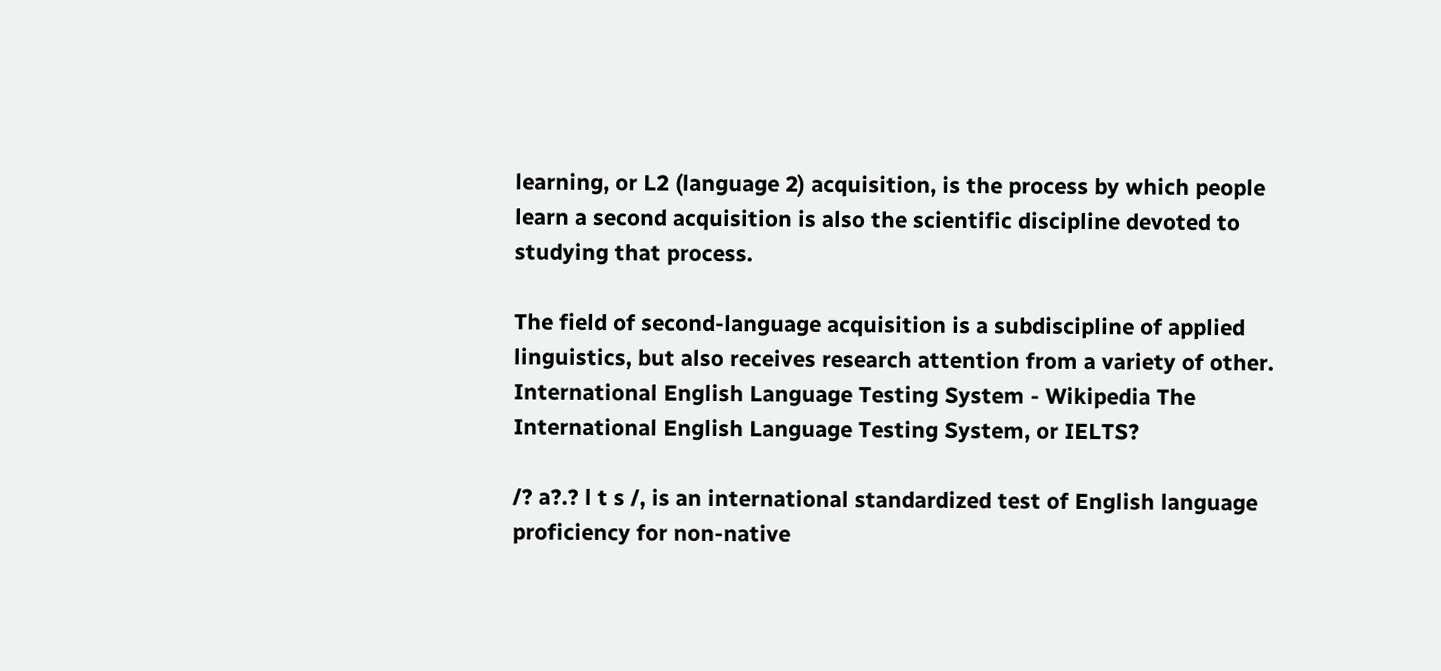learning, or L2 (language 2) acquisition, is the process by which people learn a second acquisition is also the scientific discipline devoted to studying that process.

The field of second-language acquisition is a subdiscipline of applied linguistics, but also receives research attention from a variety of other. International English Language Testing System - Wikipedia The International English Language Testing System, or IELTS?

/? a?.? l t s /, is an international standardized test of English language proficiency for non-native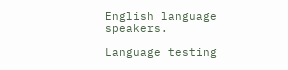English language speakers.

Language testing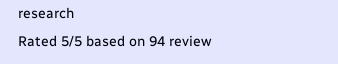research
Rated 5/5 based on 94 review